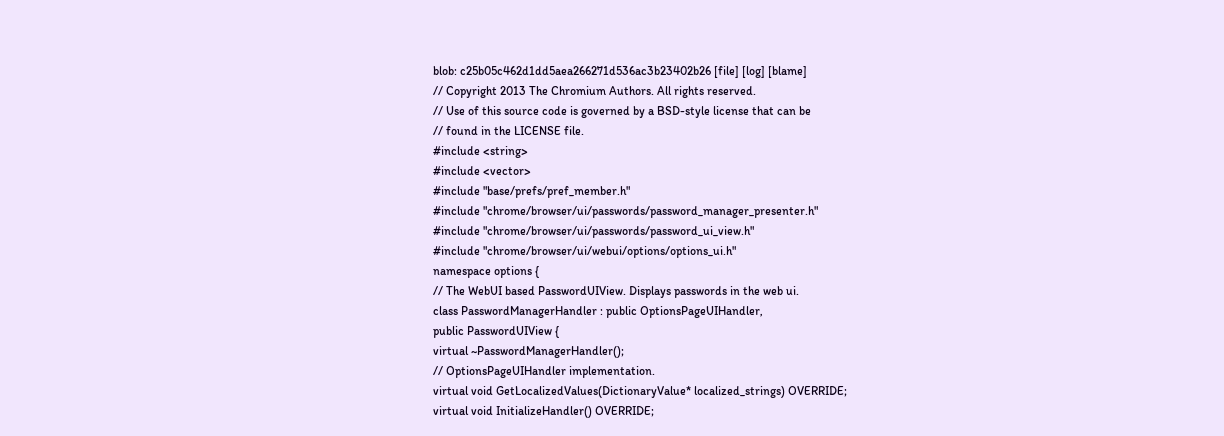blob: c25b05c462d1dd5aea266271d536ac3b23402b26 [file] [log] [blame]
// Copyright 2013 The Chromium Authors. All rights reserved.
// Use of this source code is governed by a BSD-style license that can be
// found in the LICENSE file.
#include <string>
#include <vector>
#include "base/prefs/pref_member.h"
#include "chrome/browser/ui/passwords/password_manager_presenter.h"
#include "chrome/browser/ui/passwords/password_ui_view.h"
#include "chrome/browser/ui/webui/options/options_ui.h"
namespace options {
// The WebUI based PasswordUIView. Displays passwords in the web ui.
class PasswordManagerHandler : public OptionsPageUIHandler,
public PasswordUIView {
virtual ~PasswordManagerHandler();
// OptionsPageUIHandler implementation.
virtual void GetLocalizedValues(DictionaryValue* localized_strings) OVERRIDE;
virtual void InitializeHandler() OVERRIDE;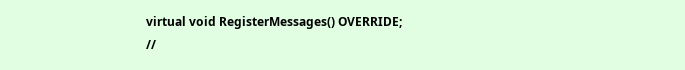virtual void RegisterMessages() OVERRIDE;
//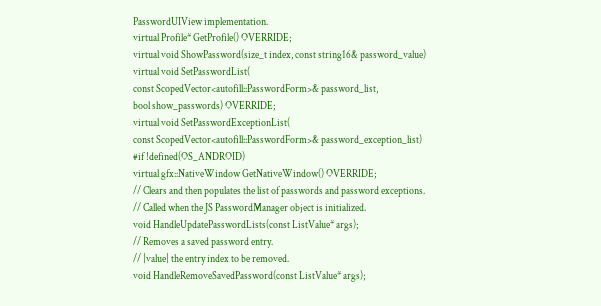PasswordUIView implementation.
virtual Profile* GetProfile() OVERRIDE;
virtual void ShowPassword(size_t index, const string16& password_value)
virtual void SetPasswordList(
const ScopedVector<autofill::PasswordForm>& password_list,
bool show_passwords) OVERRIDE;
virtual void SetPasswordExceptionList(
const ScopedVector<autofill::PasswordForm>& password_exception_list)
#if !defined(OS_ANDROID)
virtual gfx::NativeWindow GetNativeWindow() OVERRIDE;
// Clears and then populates the list of passwords and password exceptions.
// Called when the JS PasswordManager object is initialized.
void HandleUpdatePasswordLists(const ListValue* args);
// Removes a saved password entry.
// |value| the entry index to be removed.
void HandleRemoveSavedPassword(const ListValue* args);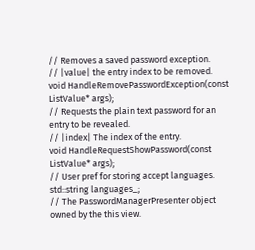// Removes a saved password exception.
// |value| the entry index to be removed.
void HandleRemovePasswordException(const ListValue* args);
// Requests the plain text password for an entry to be revealed.
// |index| The index of the entry.
void HandleRequestShowPassword(const ListValue* args);
// User pref for storing accept languages.
std::string languages_;
// The PasswordManagerPresenter object owned by the this view.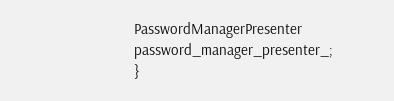PasswordManagerPresenter password_manager_presenter_;
}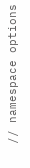// namespace options